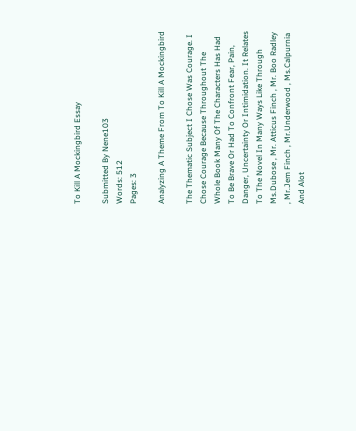To Kill A Mockingbird Essay

Submitted By Nene103
Words: 512
Pages: 3

Analyzing A Theme From To Kill A Mockingbird

The Thematic Subject I Chose Was Courage. I Chose Courage Because Throughout The Whole Book Many Of The Characters Has Had To Be Brave Or Had To Confront Fear, Pain, Danger, Uncertainty Or Intimidation. It Relates To The Novel In Many Ways Like Through Ms.Dubose , Mr. Atticus Finch , Mr. Boo Radley , Mr.Jem Finch , Mr.Underwood , Ms.Calpurnia And Alot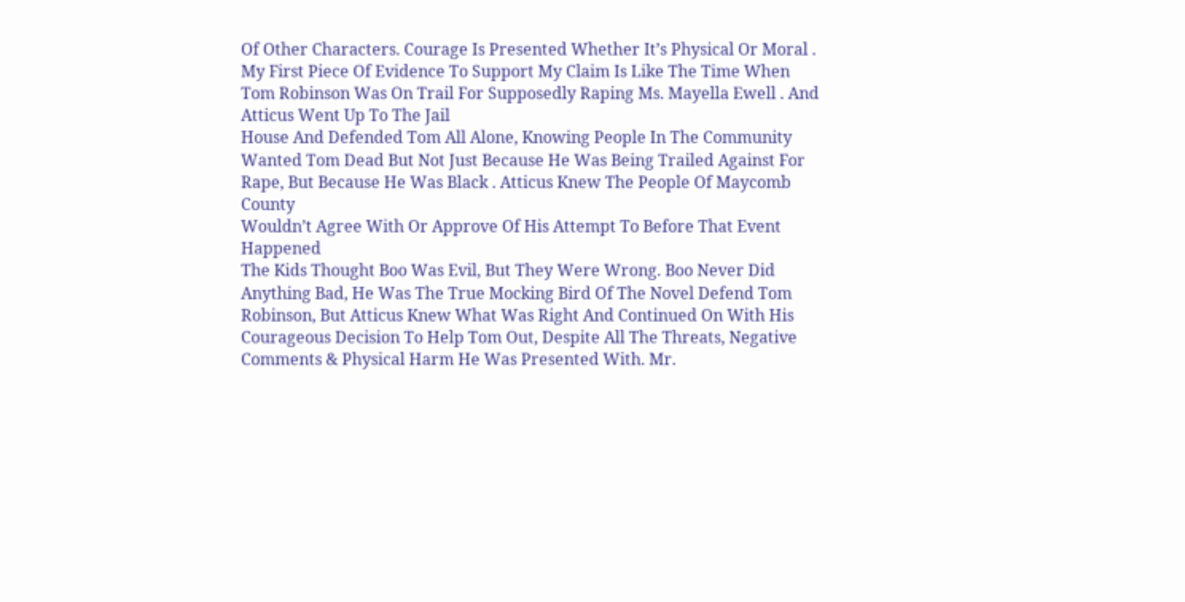Of Other Characters. Courage Is Presented Whether It’s Physical Or Moral . My First Piece Of Evidence To Support My Claim Is Like The Time When Tom Robinson Was On Trail For Supposedly Raping Ms. Mayella Ewell . And Atticus Went Up To The Jail
House And Defended Tom All Alone, Knowing People In The Community Wanted Tom Dead But Not Just Because He Was Being Trailed Against For Rape, But Because He Was Black . Atticus Knew The People Of Maycomb County
Wouldn’t Agree With Or Approve Of His Attempt To Before That Event Happened
The Kids Thought Boo Was Evil, But They Were Wrong. Boo Never Did Anything Bad, He Was The True Mocking Bird Of The Novel Defend Tom Robinson, But Atticus Knew What Was Right And Continued On With His Courageous Decision To Help Tom Out, Despite All The Threats, Negative Comments & Physical Harm He Was Presented With. Mr.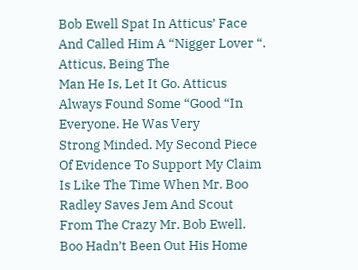Bob Ewell Spat In Atticus’ Face And Called Him A “Nigger Lover “. Atticus, Being The
Man He Is, Let It Go. Atticus Always Found Some “Good “In Everyone. He Was Very
Strong Minded. My Second Piece Of Evidence To Support My Claim Is Like The Time When Mr. Boo
Radley Saves Jem And Scout From The Crazy Mr. Bob Ewell. Boo Hadn’t Been Out His Home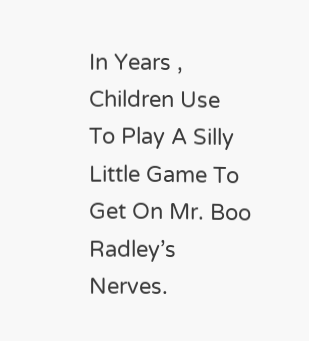In Years , Children Use To Play A Silly Little Game To Get On Mr. Boo Radley’s Nerves.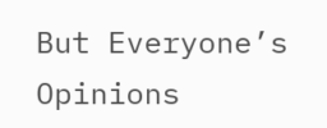But Everyone’s Opinions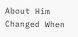About Him Changed When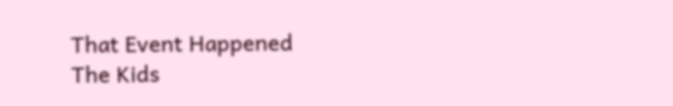That Event Happened
The Kids